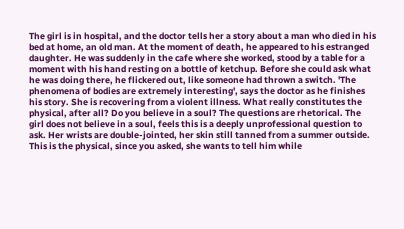The girl is in hospital, and the doctor tells her a story about a man who died in his bed at home, an old man. At the moment of death, he appeared to his estranged daughter. He was suddenly in the cafe where she worked, stood by a table for a moment with his hand resting on a bottle of ketchup. Before she could ask what he was doing there, he flickered out, like someone had thrown a switch. 'The phenomena of bodies are extremely interesting', says the doctor as he finishes his story. She is recovering from a violent illness. What really constitutes the physical, after all? Do you believe in a soul? The questions are rhetorical. The girl does not believe in a soul, feels this is a deeply unprofessional question to ask. Her wrists are double-jointed, her skin still tanned from a summer outside. This is the physical, since you asked, she wants to tell him while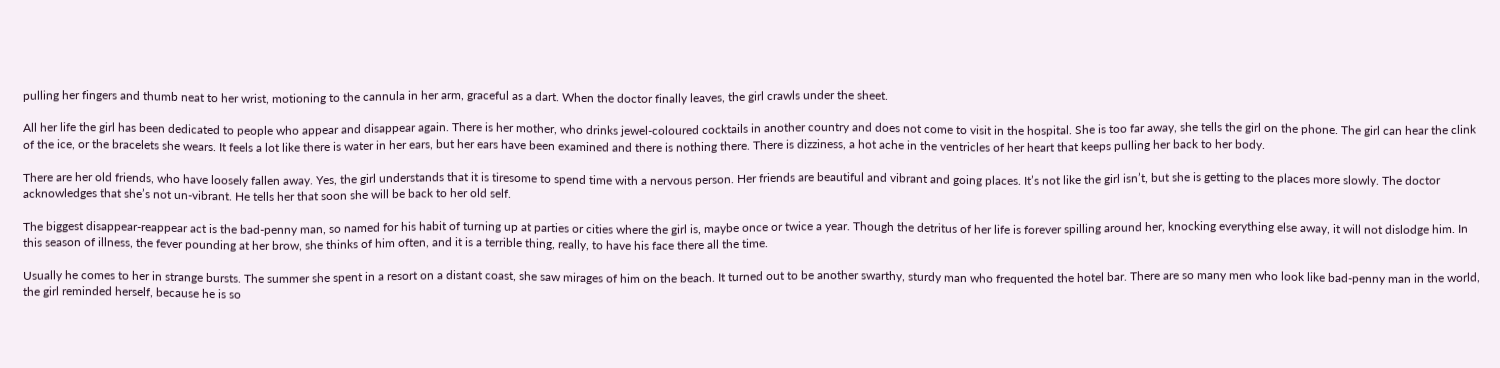pulling her fingers and thumb neat to her wrist, motioning to the cannula in her arm, graceful as a dart. When the doctor finally leaves, the girl crawls under the sheet.

All her life the girl has been dedicated to people who appear and disappear again. There is her mother, who drinks jewel-coloured cocktails in another country and does not come to visit in the hospital. She is too far away, she tells the girl on the phone. The girl can hear the clink of the ice, or the bracelets she wears. It feels a lot like there is water in her ears, but her ears have been examined and there is nothing there. There is dizziness, a hot ache in the ventricles of her heart that keeps pulling her back to her body.

There are her old friends, who have loosely fallen away. Yes, the girl understands that it is tiresome to spend time with a nervous person. Her friends are beautiful and vibrant and going places. It’s not like the girl isn’t, but she is getting to the places more slowly. The doctor acknowledges that she’s not un-vibrant. He tells her that soon she will be back to her old self.

The biggest disappear-reappear act is the bad-penny man, so named for his habit of turning up at parties or cities where the girl is, maybe once or twice a year. Though the detritus of her life is forever spilling around her, knocking everything else away, it will not dislodge him. In this season of illness, the fever pounding at her brow, she thinks of him often, and it is a terrible thing, really, to have his face there all the time.

Usually he comes to her in strange bursts. The summer she spent in a resort on a distant coast, she saw mirages of him on the beach. It turned out to be another swarthy, sturdy man who frequented the hotel bar. There are so many men who look like bad-penny man in the world, the girl reminded herself, because he is so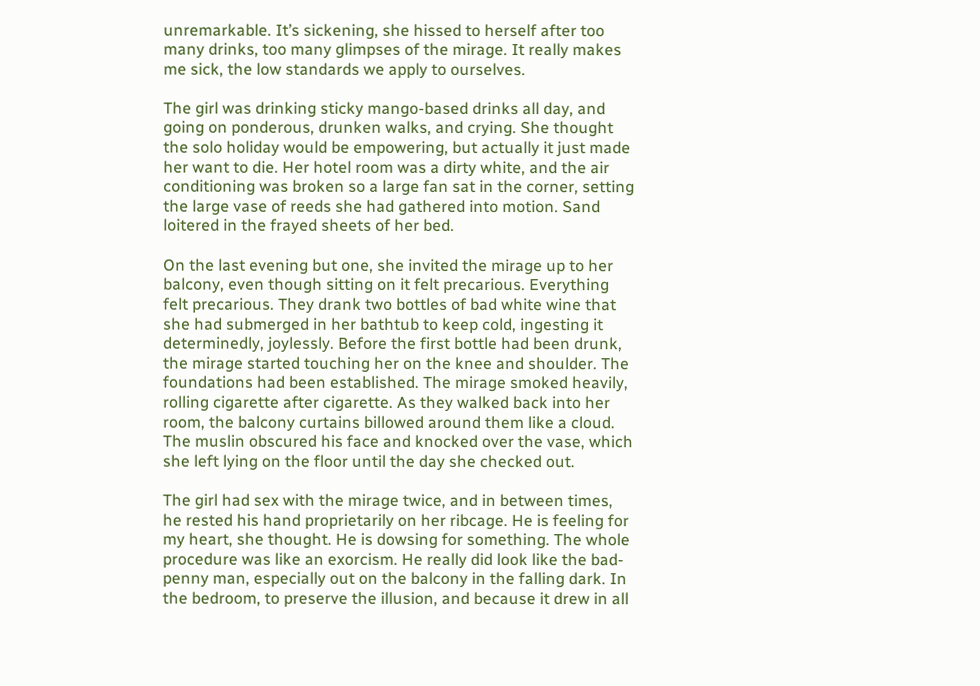unremarkable. It’s sickening, she hissed to herself after too many drinks, too many glimpses of the mirage. It really makes me sick, the low standards we apply to ourselves.

The girl was drinking sticky mango-based drinks all day, and going on ponderous, drunken walks, and crying. She thought the solo holiday would be empowering, but actually it just made her want to die. Her hotel room was a dirty white, and the air conditioning was broken so a large fan sat in the corner, setting the large vase of reeds she had gathered into motion. Sand loitered in the frayed sheets of her bed.

On the last evening but one, she invited the mirage up to her balcony, even though sitting on it felt precarious. Everything felt precarious. They drank two bottles of bad white wine that she had submerged in her bathtub to keep cold, ingesting it determinedly, joylessly. Before the first bottle had been drunk, the mirage started touching her on the knee and shoulder. The foundations had been established. The mirage smoked heavily, rolling cigarette after cigarette. As they walked back into her room, the balcony curtains billowed around them like a cloud. The muslin obscured his face and knocked over the vase, which she left lying on the floor until the day she checked out.

The girl had sex with the mirage twice, and in between times, he rested his hand proprietarily on her ribcage. He is feeling for my heart, she thought. He is dowsing for something. The whole procedure was like an exorcism. He really did look like the bad-penny man, especially out on the balcony in the falling dark. In the bedroom, to preserve the illusion, and because it drew in all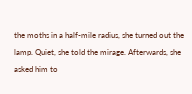the moths in a half-mile radius, she turned out the lamp. Quiet, she told the mirage. Afterwards, she asked him to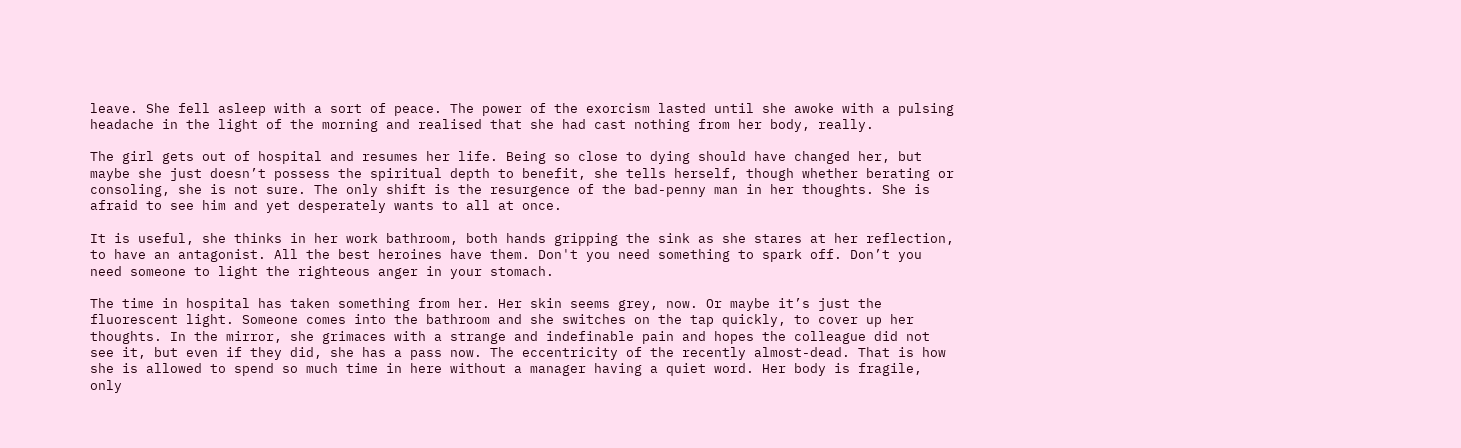leave. She fell asleep with a sort of peace. The power of the exorcism lasted until she awoke with a pulsing headache in the light of the morning and realised that she had cast nothing from her body, really.

The girl gets out of hospital and resumes her life. Being so close to dying should have changed her, but maybe she just doesn’t possess the spiritual depth to benefit, she tells herself, though whether berating or consoling, she is not sure. The only shift is the resurgence of the bad-penny man in her thoughts. She is afraid to see him and yet desperately wants to all at once.

It is useful, she thinks in her work bathroom, both hands gripping the sink as she stares at her reflection, to have an antagonist. All the best heroines have them. Don't you need something to spark off. Don’t you need someone to light the righteous anger in your stomach.

The time in hospital has taken something from her. Her skin seems grey, now. Or maybe it’s just the fluorescent light. Someone comes into the bathroom and she switches on the tap quickly, to cover up her thoughts. In the mirror, she grimaces with a strange and indefinable pain and hopes the colleague did not see it, but even if they did, she has a pass now. The eccentricity of the recently almost-dead. That is how she is allowed to spend so much time in here without a manager having a quiet word. Her body is fragile, only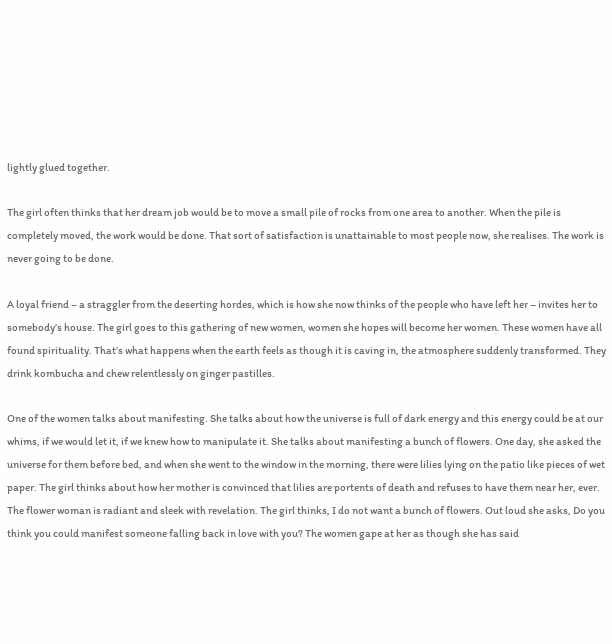lightly glued together.

The girl often thinks that her dream job would be to move a small pile of rocks from one area to another. When the pile is completely moved, the work would be done. That sort of satisfaction is unattainable to most people now, she realises. The work is never going to be done.

A loyal friend – a straggler from the deserting hordes, which is how she now thinks of the people who have left her – invites her to somebody’s house. The girl goes to this gathering of new women, women she hopes will become her women. These women have all found spirituality. That’s what happens when the earth feels as though it is caving in, the atmosphere suddenly transformed. They drink kombucha and chew relentlessly on ginger pastilles.

One of the women talks about manifesting. She talks about how the universe is full of dark energy and this energy could be at our whims, if we would let it, if we knew how to manipulate it. She talks about manifesting a bunch of flowers. One day, she asked the universe for them before bed, and when she went to the window in the morning, there were lilies lying on the patio like pieces of wet paper. The girl thinks about how her mother is convinced that lilies are portents of death and refuses to have them near her, ever. The flower woman is radiant and sleek with revelation. The girl thinks, I do not want a bunch of flowers. Out loud she asks, Do you think you could manifest someone falling back in love with you? The women gape at her as though she has said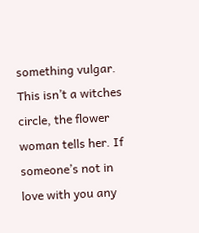something vulgar. This isn’t a witches circle, the flower woman tells her. If someone’s not in love with you any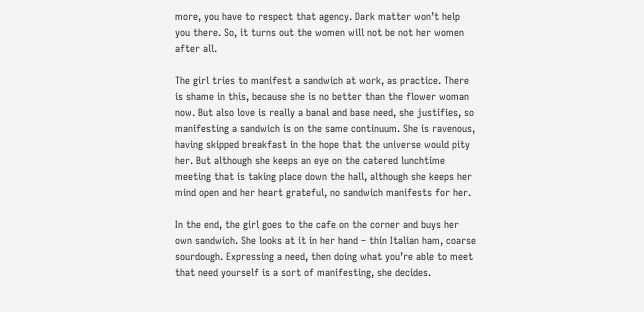more, you have to respect that agency. Dark matter won’t help you there. So, it turns out the women will not be not her women after all.

The girl tries to manifest a sandwich at work, as practice. There is shame in this, because she is no better than the flower woman now. But also love is really a banal and base need, she justifies, so manifesting a sandwich is on the same continuum. She is ravenous, having skipped breakfast in the hope that the universe would pity her. But although she keeps an eye on the catered lunchtime meeting that is taking place down the hall, although she keeps her mind open and her heart grateful, no sandwich manifests for her.

In the end, the girl goes to the cafe on the corner and buys her own sandwich. She looks at it in her hand – thin Italian ham, coarse sourdough. Expressing a need, then doing what you’re able to meet that need yourself is a sort of manifesting, she decides.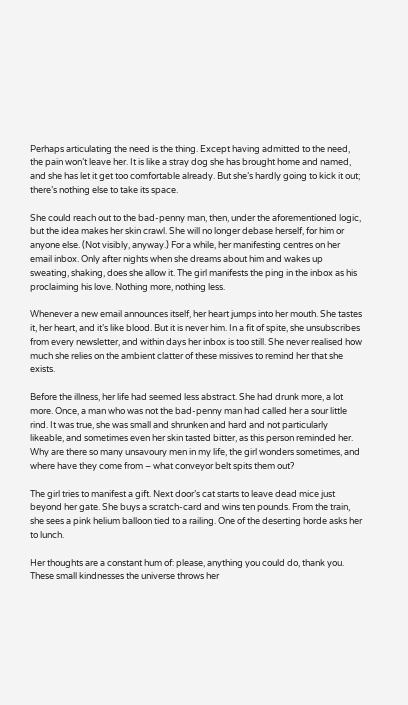Perhaps articulating the need is the thing. Except having admitted to the need, the pain won’t leave her. It is like a stray dog she has brought home and named, and she has let it get too comfortable already. But she’s hardly going to kick it out; there’s nothing else to take its space.

She could reach out to the bad-penny man, then, under the aforementioned logic, but the idea makes her skin crawl. She will no longer debase herself, for him or anyone else. (Not visibly, anyway.) For a while, her manifesting centres on her email inbox. Only after nights when she dreams about him and wakes up sweating, shaking, does she allow it. The girl manifests the ping in the inbox as his proclaiming his love. Nothing more, nothing less.

Whenever a new email announces itself, her heart jumps into her mouth. She tastes it, her heart, and it’s like blood. But it is never him. In a fit of spite, she unsubscribes from every newsletter, and within days her inbox is too still. She never realised how much she relies on the ambient clatter of these missives to remind her that she exists.

Before the illness, her life had seemed less abstract. She had drunk more, a lot more. Once, a man who was not the bad-penny man had called her a sour little rind. It was true, she was small and shrunken and hard and not particularly likeable, and sometimes even her skin tasted bitter, as this person reminded her. Why are there so many unsavoury men in my life, the girl wonders sometimes, and where have they come from – what conveyor belt spits them out?

The girl tries to manifest a gift. Next door’s cat starts to leave dead mice just beyond her gate. She buys a scratch-card and wins ten pounds. From the train, she sees a pink helium balloon tied to a railing. One of the deserting horde asks her to lunch.

Her thoughts are a constant hum of: please, anything you could do, thank you. These small kindnesses the universe throws her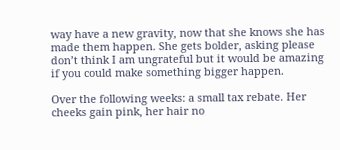way have a new gravity, now that she knows she has made them happen. She gets bolder, asking please don’t think I am ungrateful but it would be amazing if you could make something bigger happen.

Over the following weeks: a small tax rebate. Her cheeks gain pink, her hair no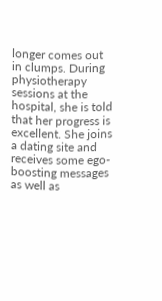longer comes out in clumps. During physiotherapy sessions at the hospital, she is told that her progress is excellent. She joins a dating site and receives some ego-boosting messages as well as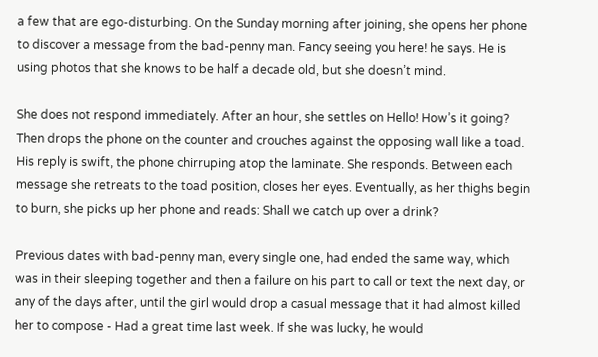a few that are ego-disturbing. On the Sunday morning after joining, she opens her phone to discover a message from the bad-penny man. Fancy seeing you here! he says. He is using photos that she knows to be half a decade old, but she doesn’t mind.

She does not respond immediately. After an hour, she settles on Hello! How’s it going? Then drops the phone on the counter and crouches against the opposing wall like a toad. His reply is swift, the phone chirruping atop the laminate. She responds. Between each message she retreats to the toad position, closes her eyes. Eventually, as her thighs begin to burn, she picks up her phone and reads: Shall we catch up over a drink?

Previous dates with bad-penny man, every single one, had ended the same way, which was in their sleeping together and then a failure on his part to call or text the next day, or any of the days after, until the girl would drop a casual message that it had almost killed her to compose - Had a great time last week. If she was lucky, he would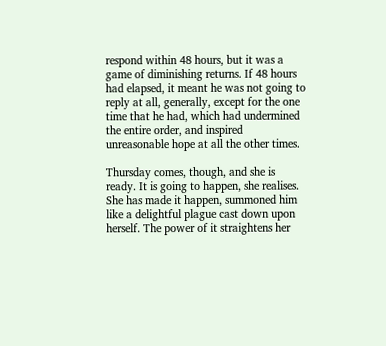respond within 48 hours, but it was a game of diminishing returns. If 48 hours had elapsed, it meant he was not going to reply at all, generally, except for the one time that he had, which had undermined the entire order, and inspired unreasonable hope at all the other times.

Thursday comes, though, and she is ready. It is going to happen, she realises. She has made it happen, summoned him like a delightful plague cast down upon herself. The power of it straightens her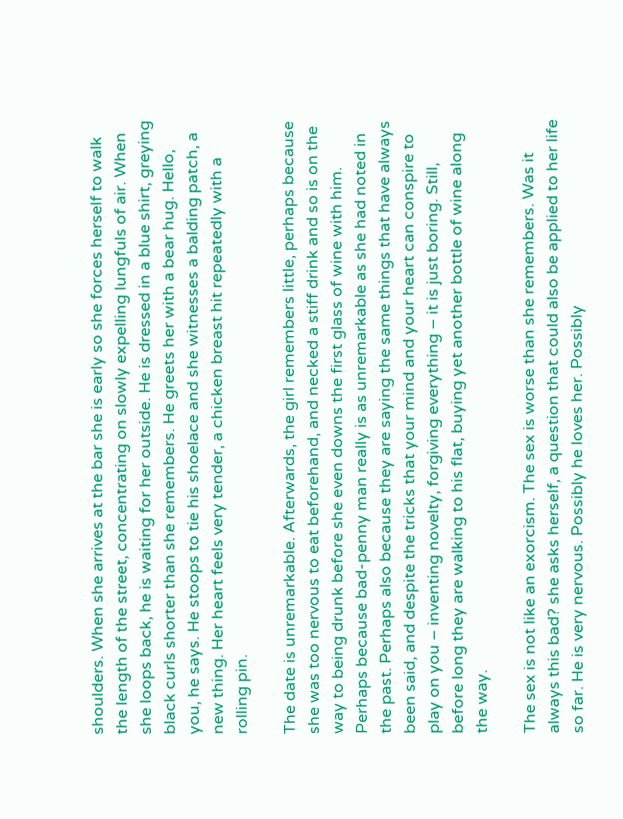shoulders. When she arrives at the bar she is early so she forces herself to walk the length of the street, concentrating on slowly expelling lungfuls of air. When she loops back, he is waiting for her outside. He is dressed in a blue shirt, greying black curls shorter than she remembers. He greets her with a bear hug. Hello, you, he says. He stoops to tie his shoelace and she witnesses a balding patch, a new thing. Her heart feels very tender, a chicken breast hit repeatedly with a rolling pin.

The date is unremarkable. Afterwards, the girl remembers little, perhaps because she was too nervous to eat beforehand, and necked a stiff drink and so is on the way to being drunk before she even downs the first glass of wine with him. Perhaps because bad-penny man really is as unremarkable as she had noted in the past. Perhaps also because they are saying the same things that have always been said, and despite the tricks that your mind and your heart can conspire to play on you – inventing novelty, forgiving everything – it is just boring. Still, before long they are walking to his flat, buying yet another bottle of wine along the way.

The sex is not like an exorcism. The sex is worse than she remembers. Was it always this bad? she asks herself, a question that could also be applied to her life so far. He is very nervous. Possibly he loves her. Possibly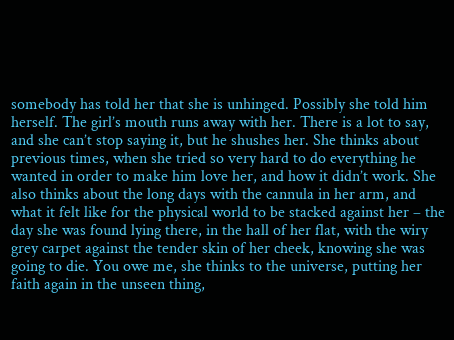somebody has told her that she is unhinged. Possibly she told him herself. The girl’s mouth runs away with her. There is a lot to say, and she can’t stop saying it, but he shushes her. She thinks about previous times, when she tried so very hard to do everything he wanted in order to make him love her, and how it didn’t work. She also thinks about the long days with the cannula in her arm, and what it felt like for the physical world to be stacked against her – the day she was found lying there, in the hall of her flat, with the wiry grey carpet against the tender skin of her cheek, knowing she was going to die. You owe me, she thinks to the universe, putting her faith again in the unseen thing,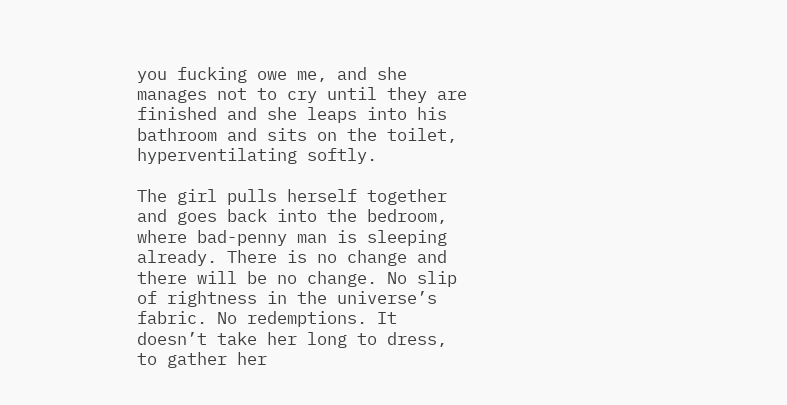you fucking owe me, and she manages not to cry until they are finished and she leaps into his bathroom and sits on the toilet, hyperventilating softly.

The girl pulls herself together and goes back into the bedroom, where bad-penny man is sleeping already. There is no change and there will be no change. No slip of rightness in the universe’s fabric. No redemptions. It doesn’t take her long to dress, to gather her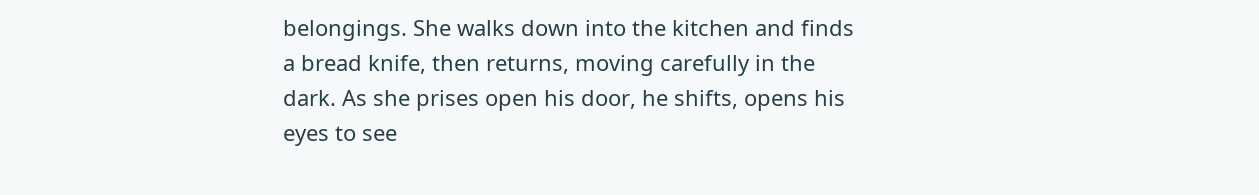belongings. She walks down into the kitchen and finds a bread knife, then returns, moving carefully in the dark. As she prises open his door, he shifts, opens his eyes to see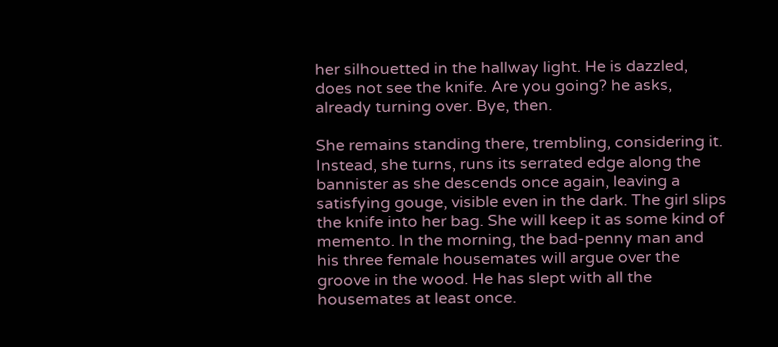her silhouetted in the hallway light. He is dazzled, does not see the knife. Are you going? he asks, already turning over. Bye, then.

She remains standing there, trembling, considering it. Instead, she turns, runs its serrated edge along the bannister as she descends once again, leaving a satisfying gouge, visible even in the dark. The girl slips the knife into her bag. She will keep it as some kind of memento. In the morning, the bad-penny man and his three female housemates will argue over the groove in the wood. He has slept with all the housemates at least once.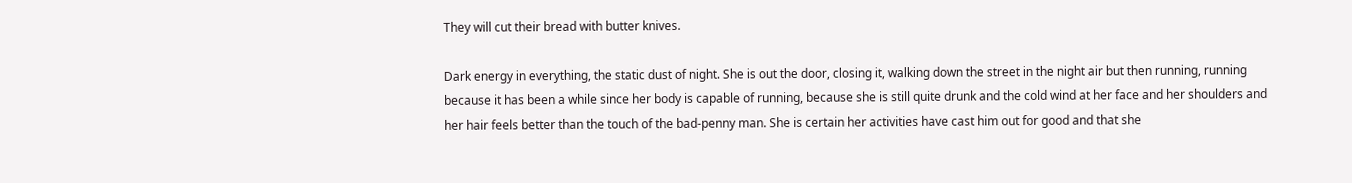They will cut their bread with butter knives.

Dark energy in everything, the static dust of night. She is out the door, closing it, walking down the street in the night air but then running, running because it has been a while since her body is capable of running, because she is still quite drunk and the cold wind at her face and her shoulders and her hair feels better than the touch of the bad-penny man. She is certain her activities have cast him out for good and that she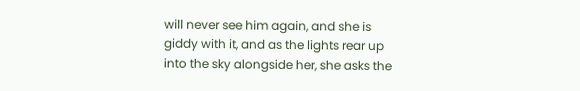will never see him again, and she is giddy with it, and as the lights rear up into the sky alongside her, she asks the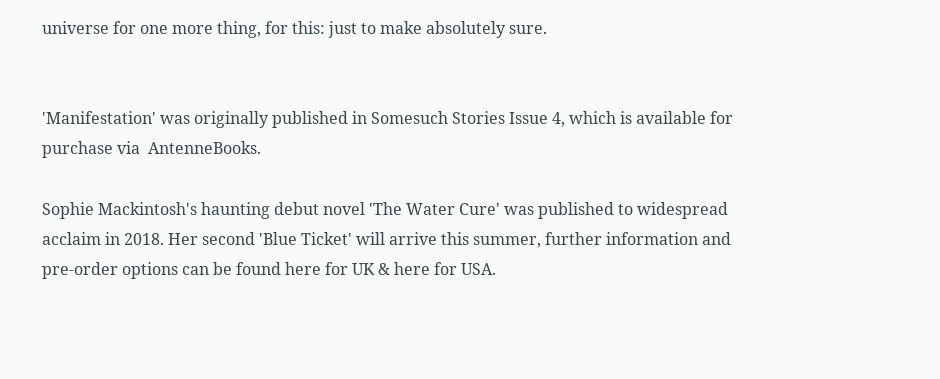universe for one more thing, for this: just to make absolutely sure.


'Manifestation' was originally published in Somesuch Stories Issue 4, which is available for purchase via  AntenneBooks.

Sophie Mackintosh's haunting debut novel 'The Water Cure' was published to widespread acclaim in 2018. Her second 'Blue Ticket' will arrive this summer, further information and pre-order options can be found here for UK & here for USA.